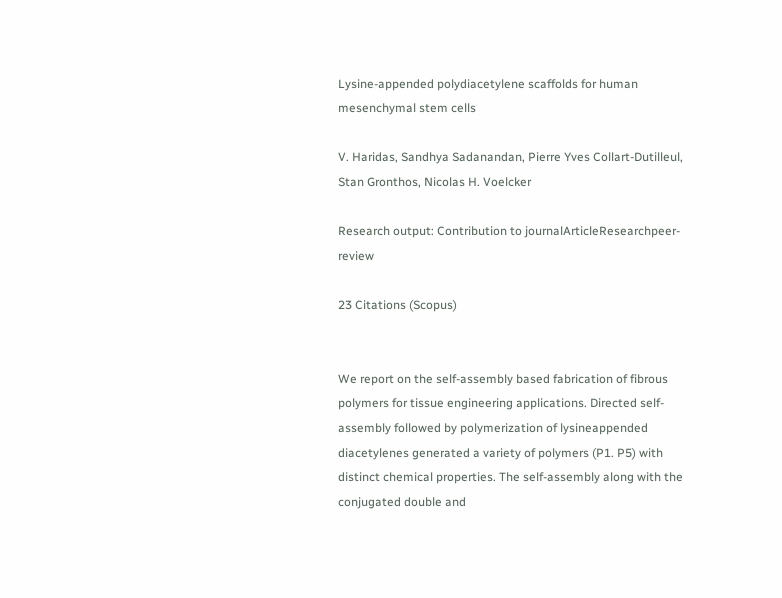Lysine-appended polydiacetylene scaffolds for human mesenchymal stem cells

V. Haridas, Sandhya Sadanandan, Pierre Yves Collart-Dutilleul, Stan Gronthos, Nicolas H. Voelcker

Research output: Contribution to journalArticleResearchpeer-review

23 Citations (Scopus)


We report on the self-assembly based fabrication of fibrous polymers for tissue engineering applications. Directed self-assembly followed by polymerization of lysineappended diacetylenes generated a variety of polymers (P1. P5) with distinct chemical properties. The self-assembly along with the conjugated double and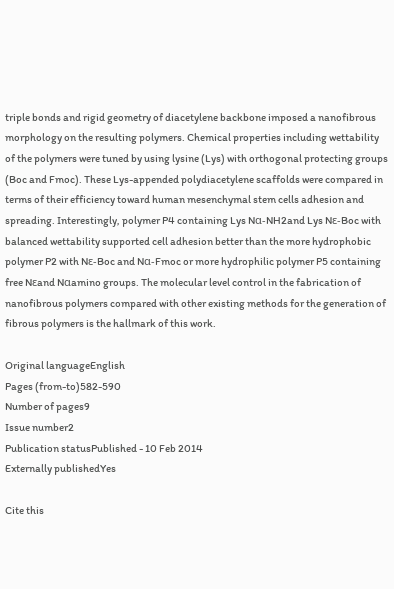triple bonds and rigid geometry of diacetylene backbone imposed a nanofibrous morphology on the resulting polymers. Chemical properties including wettability of the polymers were tuned by using lysine (Lys) with orthogonal protecting groups (Boc and Fmoc). These Lys-appended polydiacetylene scaffolds were compared in terms of their efficiency toward human mesenchymal stem cells adhesion and spreading. Interestingly, polymer P4 containing Lys Nα-NH2and Lys Nε-Boc with balanced wettability supported cell adhesion better than the more hydrophobic polymer P2 with Nε-Boc and Nα-Fmoc or more hydrophilic polymer P5 containing free Nεand Nαamino groups. The molecular level control in the fabrication of nanofibrous polymers compared with other existing methods for the generation of fibrous polymers is the hallmark of this work.

Original languageEnglish
Pages (from-to)582-590
Number of pages9
Issue number2
Publication statusPublished - 10 Feb 2014
Externally publishedYes

Cite this